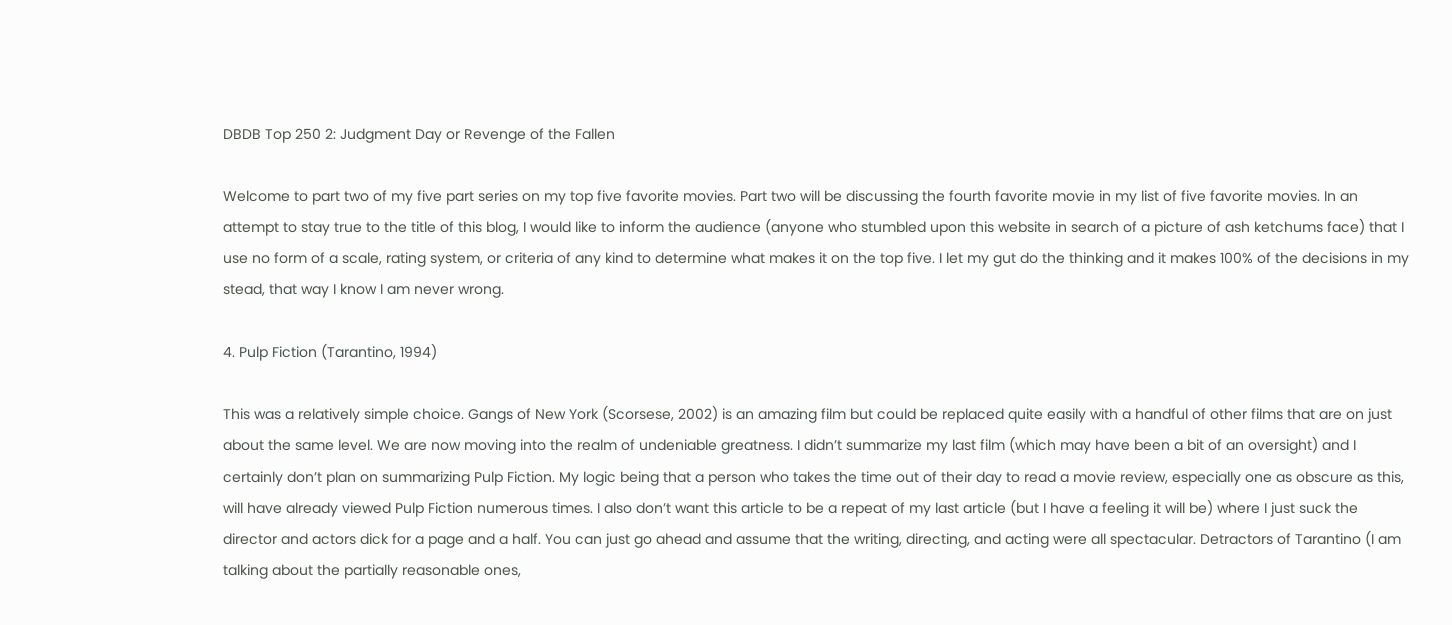DBDB Top 250 2: Judgment Day or Revenge of the Fallen

Welcome to part two of my five part series on my top five favorite movies. Part two will be discussing the fourth favorite movie in my list of five favorite movies. In an attempt to stay true to the title of this blog, I would like to inform the audience (anyone who stumbled upon this website in search of a picture of ash ketchums face) that I use no form of a scale, rating system, or criteria of any kind to determine what makes it on the top five. I let my gut do the thinking and it makes 100% of the decisions in my stead, that way I know I am never wrong.

4. Pulp Fiction (Tarantino, 1994)

This was a relatively simple choice. Gangs of New York (Scorsese, 2002) is an amazing film but could be replaced quite easily with a handful of other films that are on just about the same level. We are now moving into the realm of undeniable greatness. I didn’t summarize my last film (which may have been a bit of an oversight) and I certainly don’t plan on summarizing Pulp Fiction. My logic being that a person who takes the time out of their day to read a movie review, especially one as obscure as this, will have already viewed Pulp Fiction numerous times. I also don’t want this article to be a repeat of my last article (but I have a feeling it will be) where I just suck the director and actors dick for a page and a half. You can just go ahead and assume that the writing, directing, and acting were all spectacular. Detractors of Tarantino (I am talking about the partially reasonable ones,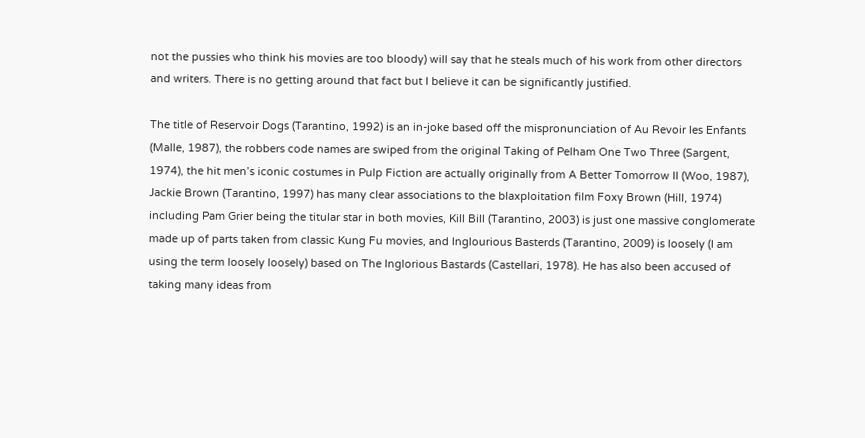not the pussies who think his movies are too bloody) will say that he steals much of his work from other directors and writers. There is no getting around that fact but I believe it can be significantly justified.

The title of Reservoir Dogs (Tarantino, 1992) is an in-joke based off the mispronunciation of Au Revoir les Enfants (Malle, 1987), the robbers code names are swiped from the original Taking of Pelham One Two Three (Sargent, 1974), the hit men’s iconic costumes in Pulp Fiction are actually originally from A Better Tomorrow II (Woo, 1987), Jackie Brown (Tarantino, 1997) has many clear associations to the blaxploitation film Foxy Brown (Hill, 1974) including Pam Grier being the titular star in both movies, Kill Bill (Tarantino, 2003) is just one massive conglomerate made up of parts taken from classic Kung Fu movies, and Inglourious Basterds (Tarantino, 2009) is loosely (I am using the term loosely loosely) based on The Inglorious Bastards (Castellari, 1978). He has also been accused of taking many ideas from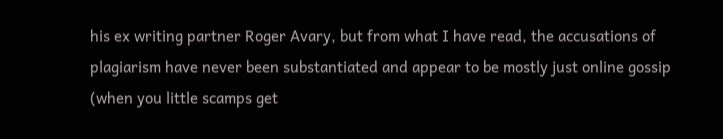his ex writing partner Roger Avary, but from what I have read, the accusations of plagiarism have never been substantiated and appear to be mostly just online gossip (when you little scamps get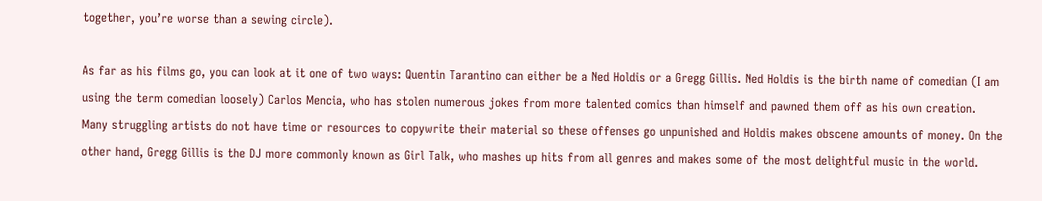together, you’re worse than a sewing circle).

As far as his films go, you can look at it one of two ways: Quentin Tarantino can either be a Ned Holdis or a Gregg Gillis. Ned Holdis is the birth name of comedian (I am using the term comedian loosely) Carlos Mencia, who has stolen numerous jokes from more talented comics than himself and pawned them off as his own creation. Many struggling artists do not have time or resources to copywrite their material so these offenses go unpunished and Holdis makes obscene amounts of money. On the other hand, Gregg Gillis is the DJ more commonly known as Girl Talk, who mashes up hits from all genres and makes some of the most delightful music in the world.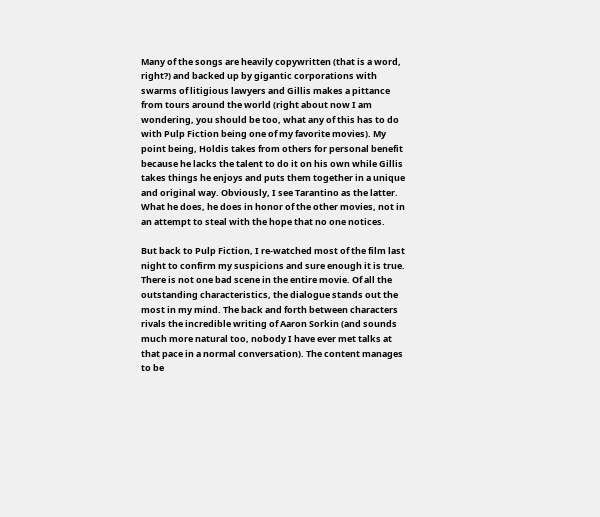Many of the songs are heavily copywritten (that is a word, right?) and backed up by gigantic corporations with swarms of litigious lawyers and Gillis makes a pittance from tours around the world (right about now I am wondering, you should be too, what any of this has to do with Pulp Fiction being one of my favorite movies). My point being, Holdis takes from others for personal benefit because he lacks the talent to do it on his own while Gillis takes things he enjoys and puts them together in a unique and original way. Obviously, I see Tarantino as the latter. What he does, he does in honor of the other movies, not in an attempt to steal with the hope that no one notices.

But back to Pulp Fiction, I re-watched most of the film last night to confirm my suspicions and sure enough it is true. There is not one bad scene in the entire movie. Of all the outstanding characteristics, the dialogue stands out the most in my mind. The back and forth between characters rivals the incredible writing of Aaron Sorkin (and sounds much more natural too, nobody I have ever met talks at that pace in a normal conversation). The content manages to be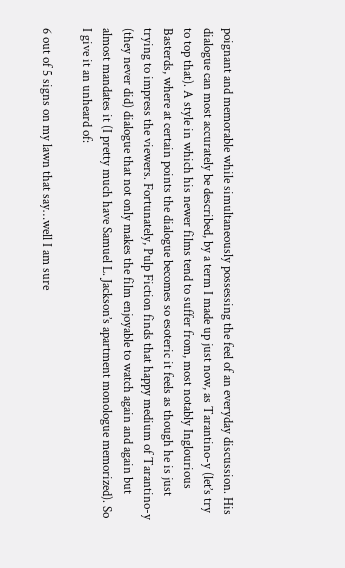poignant and memorable while simultaneously possessing the feel of an everyday discussion. His dialogue can most accurately be described, by a term I made up just now, as Tarantino-y (let’s try to top that). A style in which his newer films tend to suffer from, most notably Inglourious Basterds, where at certain points the dialogue becomes so esoteric it feels as though he is just trying to impress the viewers. Fortunately, Pulp Fiction finds that happy medium of Tarantino-y (they never did) dialogue that not only makes the film enjoyable to watch again and again but almost mandates it (I pretty much have Samuel L. Jackson’s apartment monologue memorized). So I give it an unheard of:

6 out of 5 signs on my lawn that say…well I am sure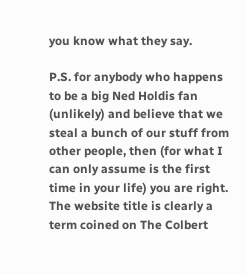you know what they say.

P.S. for anybody who happens to be a big Ned Holdis fan (unlikely) and believe that we steal a bunch of our stuff from other people, then (for what I can only assume is the first time in your life) you are right. The website title is clearly a term coined on The Colbert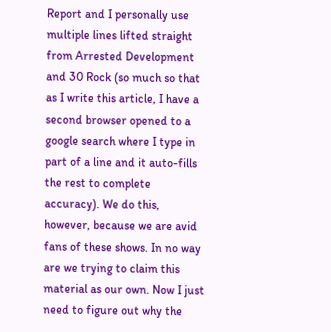Report and I personally use multiple lines lifted straight from Arrested Development and 30 Rock (so much so that as I write this article, I have a second browser opened to a google search where I type in part of a line and it auto-fills the rest to complete accuracy). We do this, however, because we are avid fans of these shows. In no way are we trying to claim this material as our own. Now I just need to figure out why the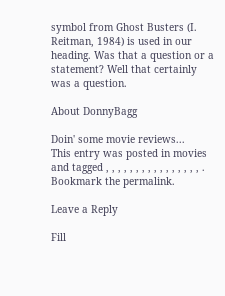symbol from Ghost Busters (I. Reitman, 1984) is used in our heading. Was that a question or a statement? Well that certainly was a question.

About DonnyBagg

Doin' some movie reviews...
This entry was posted in movies and tagged , , , , , , , , , , , , , , , , . Bookmark the permalink.

Leave a Reply

Fill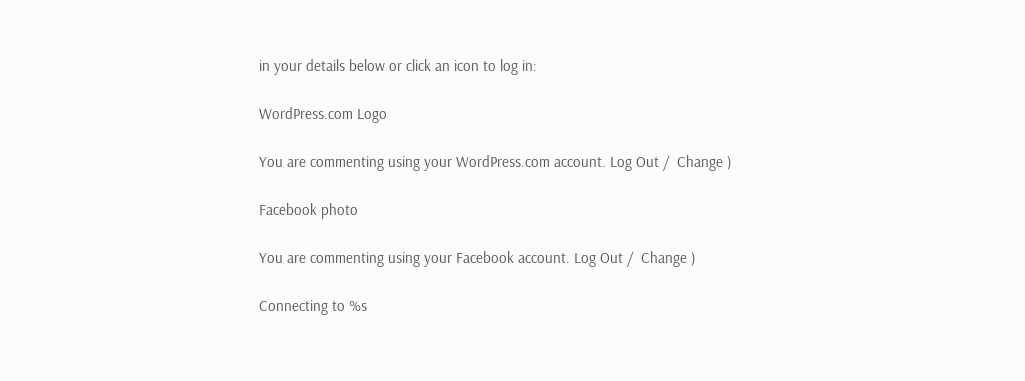in your details below or click an icon to log in:

WordPress.com Logo

You are commenting using your WordPress.com account. Log Out /  Change )

Facebook photo

You are commenting using your Facebook account. Log Out /  Change )

Connecting to %s